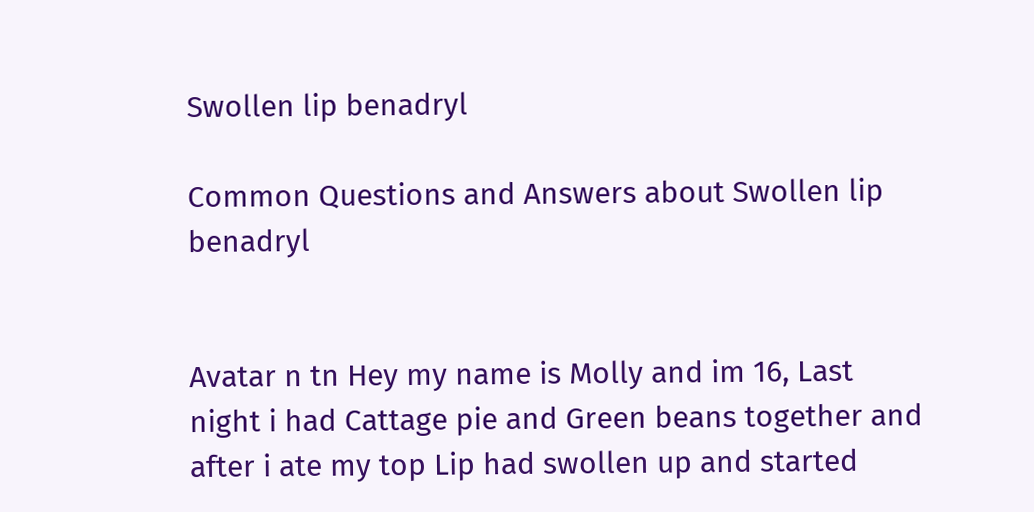Swollen lip benadryl

Common Questions and Answers about Swollen lip benadryl


Avatar n tn Hey my name is Molly and im 16, Last night i had Cattage pie and Green beans together and after i ate my top Lip had swollen up and started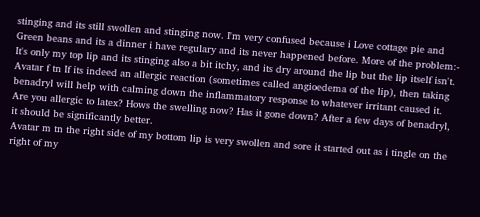stinging and its still swollen and stinging now. I'm very confused because i Love cottage pie and Green beans and its a dinner i have regulary and its never happened before. More of the problem:- It's only my top lip and its stinging also a bit itchy, and its dry around the lip but the lip itself isn't.
Avatar f tn If its indeed an allergic reaction (sometimes called angioedema of the lip), then taking benadryl will help with calming down the inflammatory response to whatever irritant caused it. Are you allergic to latex? Hows the swelling now? Has it gone down? After a few days of benadryl, it should be significantly better.
Avatar m tn the right side of my bottom lip is very swollen and sore it started out as i tingle on the right of my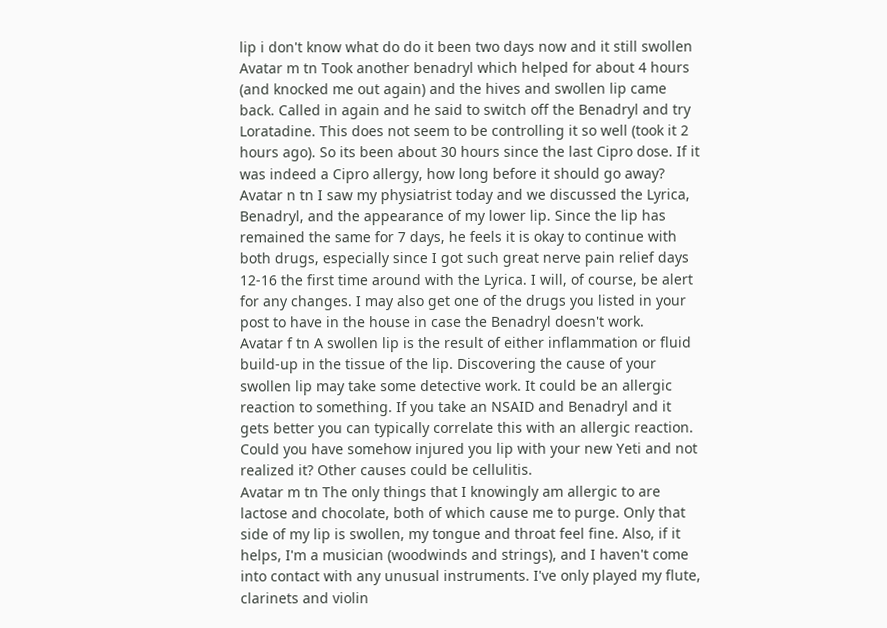lip i don't know what do do it been two days now and it still swollen
Avatar m tn Took another benadryl which helped for about 4 hours (and knocked me out again) and the hives and swollen lip came back. Called in again and he said to switch off the Benadryl and try Loratadine. This does not seem to be controlling it so well (took it 2 hours ago). So its been about 30 hours since the last Cipro dose. If it was indeed a Cipro allergy, how long before it should go away?
Avatar n tn I saw my physiatrist today and we discussed the Lyrica, Benadryl, and the appearance of my lower lip. Since the lip has remained the same for 7 days, he feels it is okay to continue with both drugs, especially since I got such great nerve pain relief days 12-16 the first time around with the Lyrica. I will, of course, be alert for any changes. I may also get one of the drugs you listed in your post to have in the house in case the Benadryl doesn't work.
Avatar f tn A swollen lip is the result of either inflammation or fluid build-up in the tissue of the lip. Discovering the cause of your swollen lip may take some detective work. It could be an allergic reaction to something. If you take an NSAID and Benadryl and it gets better you can typically correlate this with an allergic reaction. Could you have somehow injured you lip with your new Yeti and not realized it? Other causes could be cellulitis.
Avatar m tn The only things that I knowingly am allergic to are lactose and chocolate, both of which cause me to purge. Only that side of my lip is swollen, my tongue and throat feel fine. Also, if it helps, I'm a musician (woodwinds and strings), and I haven't come into contact with any unusual instruments. I've only played my flute, clarinets and violin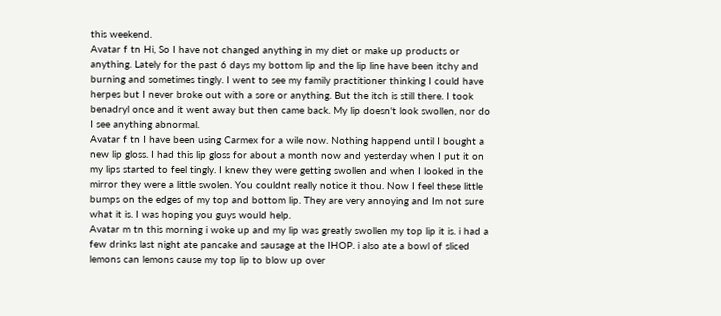this weekend.
Avatar f tn Hi, So I have not changed anything in my diet or make up products or anything. Lately for the past 6 days my bottom lip and the lip line have been itchy and burning and sometimes tingly. I went to see my family practitioner thinking I could have herpes but I never broke out with a sore or anything. But the itch is still there. I took benadryl once and it went away but then came back. My lip doesn't look swollen, nor do I see anything abnormal.
Avatar f tn I have been using Carmex for a wile now. Nothing happend until I bought a new lip gloss. I had this lip gloss for about a month now and yesterday when I put it on my lips started to feel tingly. I knew they were getting swollen and when I looked in the mirror they were a little swolen. You couldnt really notice it thou. Now I feel these little bumps on the edges of my top and bottom lip. They are very annoying and Im not sure what it is. I was hoping you guys would help.
Avatar m tn this morning i woke up and my lip was greatly swollen my top lip it is. i had a few drinks last night ate pancake and sausage at the IHOP. i also ate a bowl of sliced lemons can lemons cause my top lip to blow up over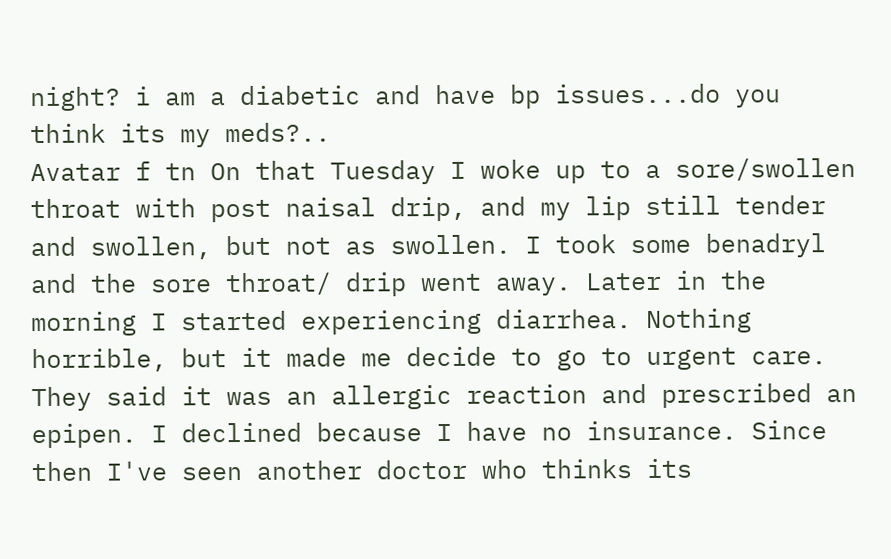night? i am a diabetic and have bp issues...do you think its my meds?..
Avatar f tn On that Tuesday I woke up to a sore/swollen throat with post naisal drip, and my lip still tender and swollen, but not as swollen. I took some benadryl and the sore throat/ drip went away. Later in the morning I started experiencing diarrhea. Nothing horrible, but it made me decide to go to urgent care. They said it was an allergic reaction and prescribed an epipen. I declined because I have no insurance. Since then I've seen another doctor who thinks its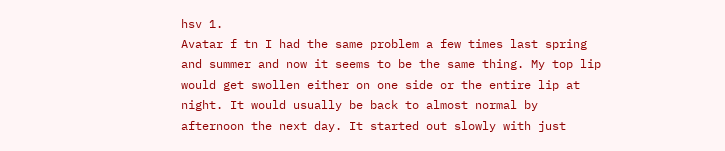hsv 1.
Avatar f tn I had the same problem a few times last spring and summer and now it seems to be the same thing. My top lip would get swollen either on one side or the entire lip at night. It would usually be back to almost normal by afternoon the next day. It started out slowly with just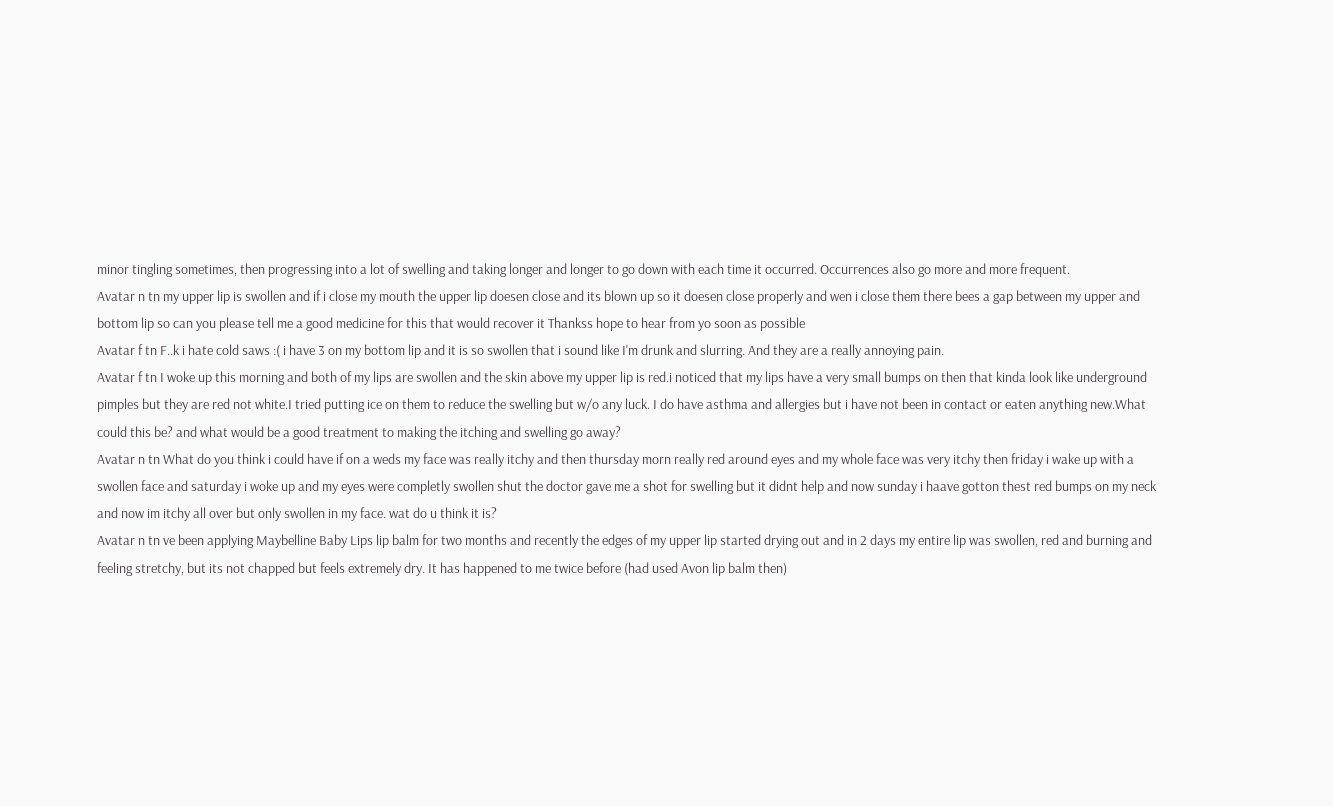minor tingling sometimes, then progressing into a lot of swelling and taking longer and longer to go down with each time it occurred. Occurrences also go more and more frequent.
Avatar n tn my upper lip is swollen and if i close my mouth the upper lip doesen close and its blown up so it doesen close properly and wen i close them there bees a gap between my upper and bottom lip so can you please tell me a good medicine for this that would recover it Thankss hope to hear from yo soon as possible
Avatar f tn F..k i hate cold saws :( i have 3 on my bottom lip and it is so swollen that i sound like I'm drunk and slurring. And they are a really annoying pain.
Avatar f tn I woke up this morning and both of my lips are swollen and the skin above my upper lip is red.i noticed that my lips have a very small bumps on then that kinda look like underground pimples but they are red not white.I tried putting ice on them to reduce the swelling but w/o any luck. I do have asthma and allergies but i have not been in contact or eaten anything new.What could this be? and what would be a good treatment to making the itching and swelling go away?
Avatar n tn What do you think i could have if on a weds my face was really itchy and then thursday morn really red around eyes and my whole face was very itchy then friday i wake up with a swollen face and saturday i woke up and my eyes were completly swollen shut the doctor gave me a shot for swelling but it didnt help and now sunday i haave gotton thest red bumps on my neck and now im itchy all over but only swollen in my face. wat do u think it is?
Avatar n tn ve been applying Maybelline Baby Lips lip balm for two months and recently the edges of my upper lip started drying out and in 2 days my entire lip was swollen, red and burning and feeling stretchy, but its not chapped but feels extremely dry. It has happened to me twice before (had used Avon lip balm then)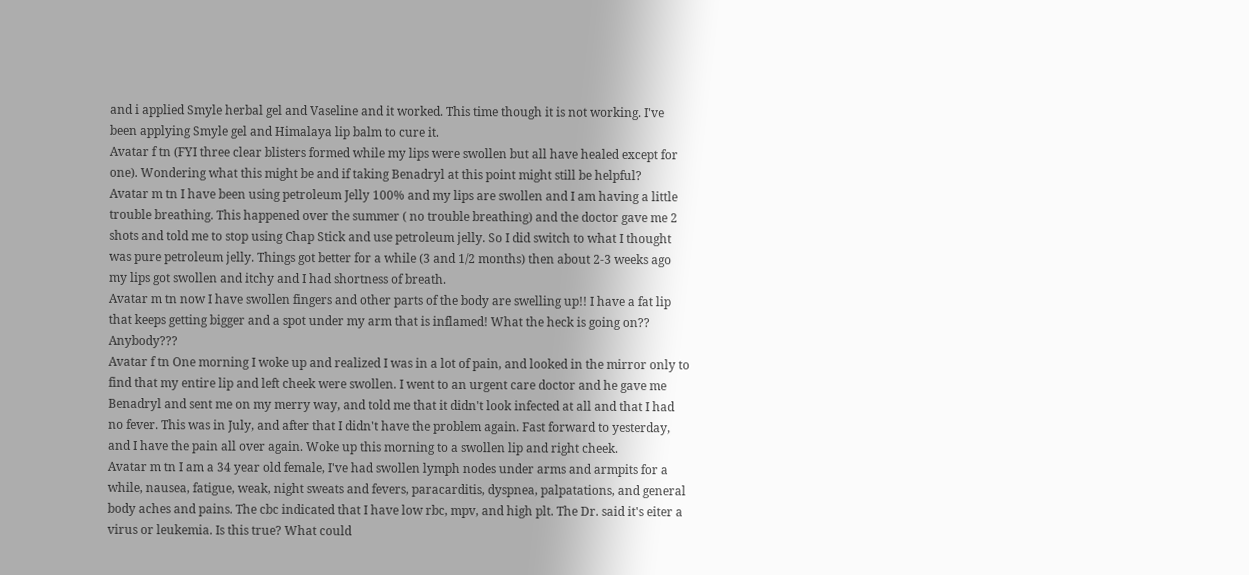and i applied Smyle herbal gel and Vaseline and it worked. This time though it is not working. I've been applying Smyle gel and Himalaya lip balm to cure it.
Avatar f tn (FYI three clear blisters formed while my lips were swollen but all have healed except for one). Wondering what this might be and if taking Benadryl at this point might still be helpful?
Avatar m tn I have been using petroleum Jelly 100% and my lips are swollen and I am having a little trouble breathing. This happened over the summer ( no trouble breathing) and the doctor gave me 2 shots and told me to stop using Chap Stick and use petroleum jelly. So I did switch to what I thought was pure petroleum jelly. Things got better for a while (3 and 1/2 months) then about 2-3 weeks ago my lips got swollen and itchy and I had shortness of breath.
Avatar m tn now I have swollen fingers and other parts of the body are swelling up!! I have a fat lip that keeps getting bigger and a spot under my arm that is inflamed! What the heck is going on?? Anybody???
Avatar f tn One morning I woke up and realized I was in a lot of pain, and looked in the mirror only to find that my entire lip and left cheek were swollen. I went to an urgent care doctor and he gave me Benadryl and sent me on my merry way, and told me that it didn't look infected at all and that I had no fever. This was in July, and after that I didn't have the problem again. Fast forward to yesterday, and I have the pain all over again. Woke up this morning to a swollen lip and right cheek.
Avatar m tn I am a 34 year old female, I've had swollen lymph nodes under arms and armpits for a while, nausea, fatigue, weak, night sweats and fevers, paracarditis, dyspnea, palpatations, and general body aches and pains. The cbc indicated that I have low rbc, mpv, and high plt. The Dr. said it's eiter a virus or leukemia. Is this true? What could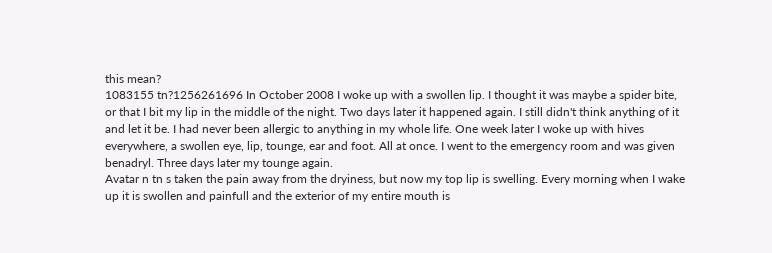this mean?
1083155 tn?1256261696 In October 2008 I woke up with a swollen lip. I thought it was maybe a spider bite, or that I bit my lip in the middle of the night. Two days later it happened again. I still didn't think anything of it and let it be. I had never been allergic to anything in my whole life. One week later I woke up with hives everywhere, a swollen eye, lip, tounge, ear and foot. All at once. I went to the emergency room and was given benadryl. Three days later my tounge again.
Avatar n tn s taken the pain away from the dryiness, but now my top lip is swelling. Every morning when I wake up it is swollen and painfull and the exterior of my entire mouth is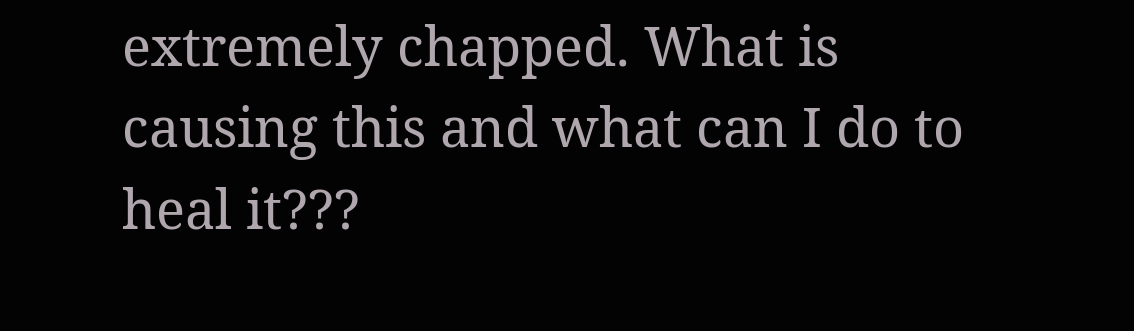extremely chapped. What is causing this and what can I do to heal it???